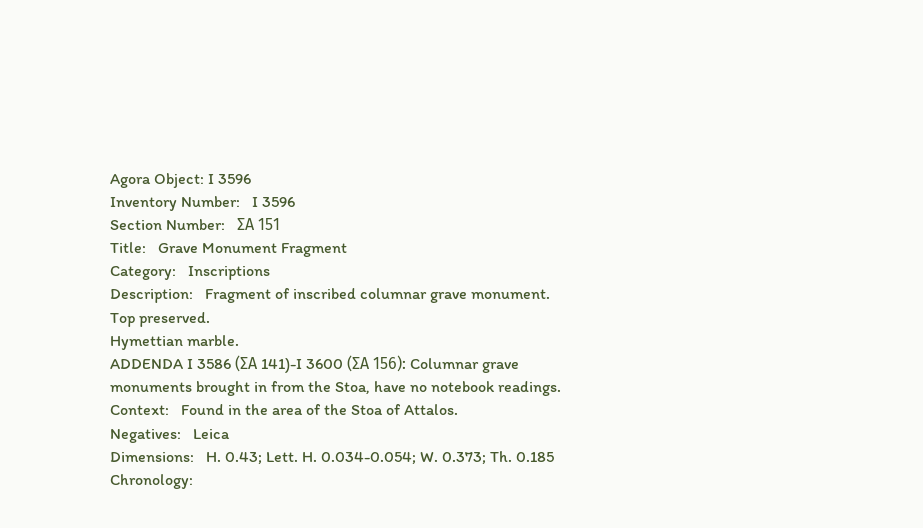Agora Object: I 3596
Inventory Number:   I 3596
Section Number:   ΣΑ 151
Title:   Grave Monument Fragment
Category:   Inscriptions
Description:   Fragment of inscribed columnar grave monument.
Top preserved.
Hymettian marble.
ADDENDA I 3586 (ΣΑ 141)-I 3600 (ΣΑ 156): Columnar grave monuments brought in from the Stoa, have no notebook readings.
Context:   Found in the area of the Stoa of Attalos.
Negatives:   Leica
Dimensions:   H. 0.43; Lett. H. 0.034-0.054; W. 0.373; Th. 0.185
Chronology: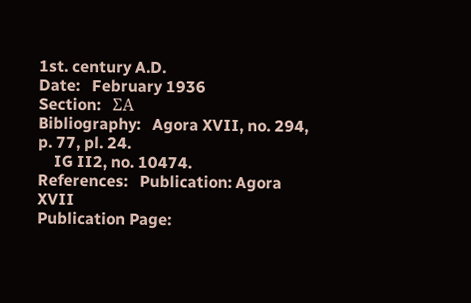1st. century A.D.
Date:   February 1936
Section:   ΣΑ
Bibliography:   Agora XVII, no. 294, p. 77, pl. 24.
    IG II2, no. 10474.
References:   Publication: Agora XVII
Publication Page: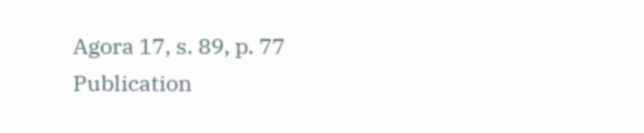Agora 17, s. 89, p. 77
Publication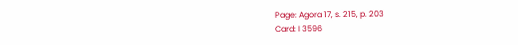Page: Agora 17, s. 215, p. 203
Card: I 3596